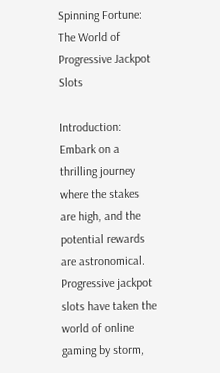Spinning Fortune: The World of Progressive Jackpot Slots

Introduction: Embark on a thrilling journey where the stakes are high, and the potential rewards are astronomical. Progressive jackpot slots have taken the world of online gaming by storm,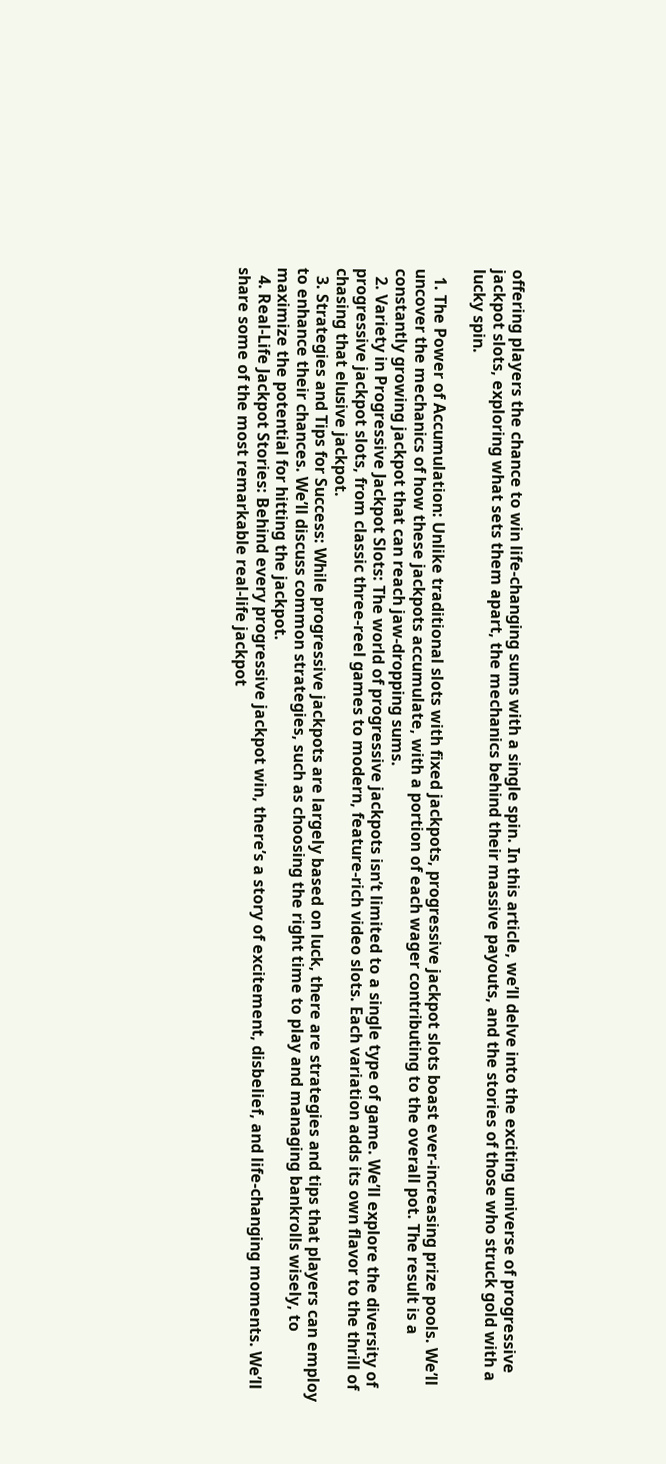offering players the chance to win life-changing sums with a single spin. In this article, we’ll delve into the exciting universe of progressive jackpot slots, exploring what sets them apart, the mechanics behind their massive payouts, and the stories of those who struck gold with a lucky spin.

  1. The Power of Accumulation: Unlike traditional slots with fixed jackpots, progressive jackpot slots boast ever-increasing prize pools. We’ll uncover the mechanics of how these jackpots accumulate, with a portion of each wager contributing to the overall pot. The result is a constantly growing jackpot that can reach jaw-dropping sums.
  2. Variety in Progressive Jackpot Slots: The world of progressive jackpots isn’t limited to a single type of game. We’ll explore the diversity of progressive jackpot slots, from classic three-reel games to modern, feature-rich video slots. Each variation adds its own flavor to the thrill of chasing that elusive jackpot.
  3. Strategies and Tips for Success: While progressive jackpots are largely based on luck, there are strategies and tips that players can employ to enhance their chances. We’ll discuss common strategies, such as choosing the right time to play and managing bankrolls wisely, to maximize the potential for hitting the jackpot.
  4. Real-Life Jackpot Stories: Behind every progressive jackpot win, there’s a story of excitement, disbelief, and life-changing moments. We’ll share some of the most remarkable real-life jackpot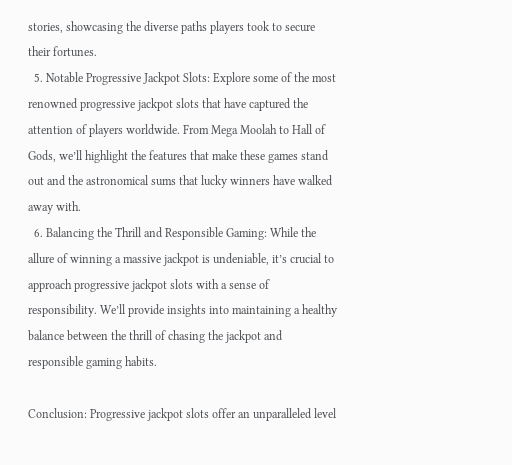stories, showcasing the diverse paths players took to secure their fortunes.
  5. Notable Progressive Jackpot Slots: Explore some of the most renowned progressive jackpot slots that have captured the attention of players worldwide. From Mega Moolah to Hall of Gods, we’ll highlight the features that make these games stand out and the astronomical sums that lucky winners have walked away with.
  6. Balancing the Thrill and Responsible Gaming: While the allure of winning a massive jackpot is undeniable, it’s crucial to approach progressive jackpot slots with a sense of responsibility. We’ll provide insights into maintaining a healthy balance between the thrill of chasing the jackpot and responsible gaming habits.

Conclusion: Progressive jackpot slots offer an unparalleled level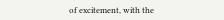of excitement, with the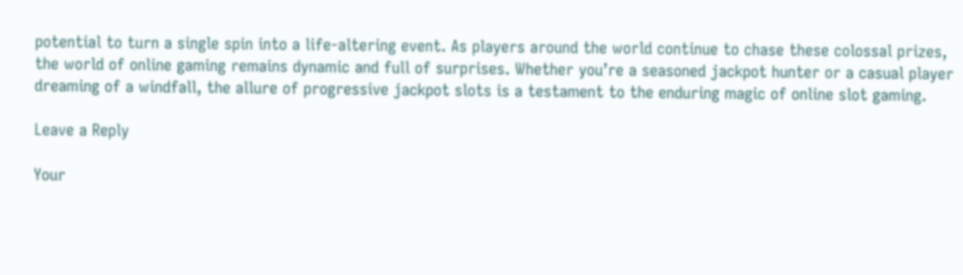potential to turn a single spin into a life-altering event. As players around the world continue to chase these colossal prizes, the world of online gaming remains dynamic and full of surprises. Whether you’re a seasoned jackpot hunter or a casual player dreaming of a windfall, the allure of progressive jackpot slots is a testament to the enduring magic of online slot gaming.

Leave a Reply

Your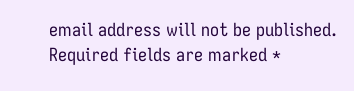email address will not be published. Required fields are marked *